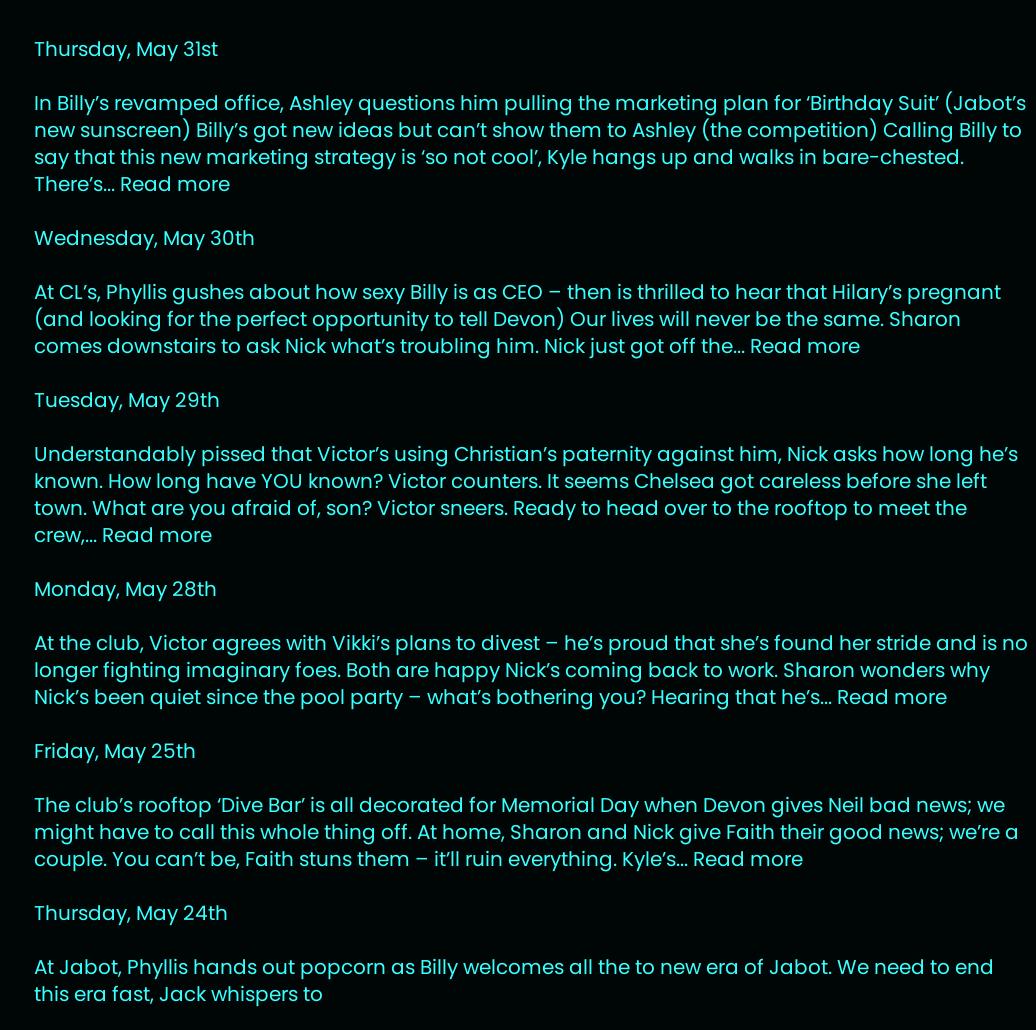Thursday, May 31st

In Billy’s revamped office, Ashley questions him pulling the marketing plan for ‘Birthday Suit’ (Jabot’s new sunscreen) Billy’s got new ideas but can’t show them to Ashley (the competition) Calling Billy to say that this new marketing strategy is ‘so not cool’, Kyle hangs up and walks in bare-chested. There’s... Read more

Wednesday, May 30th

At CL’s, Phyllis gushes about how sexy Billy is as CEO – then is thrilled to hear that Hilary’s pregnant (and looking for the perfect opportunity to tell Devon) Our lives will never be the same. Sharon comes downstairs to ask Nick what’s troubling him. Nick just got off the... Read more

Tuesday, May 29th

Understandably pissed that Victor’s using Christian’s paternity against him, Nick asks how long he’s known. How long have YOU known? Victor counters. It seems Chelsea got careless before she left town. What are you afraid of, son? Victor sneers. Ready to head over to the rooftop to meet the crew,... Read more

Monday, May 28th

At the club, Victor agrees with Vikki’s plans to divest – he’s proud that she’s found her stride and is no longer fighting imaginary foes. Both are happy Nick’s coming back to work. Sharon wonders why Nick’s been quiet since the pool party – what’s bothering you? Hearing that he’s... Read more

Friday, May 25th

The club’s rooftop ‘Dive Bar’ is all decorated for Memorial Day when Devon gives Neil bad news; we might have to call this whole thing off. At home, Sharon and Nick give Faith their good news; we’re a couple. You can’t be, Faith stuns them – it’ll ruin everything. Kyle’s... Read more

Thursday, May 24th

At Jabot, Phyllis hands out popcorn as Billy welcomes all the to new era of Jabot. We need to end this era fast, Jack whispers to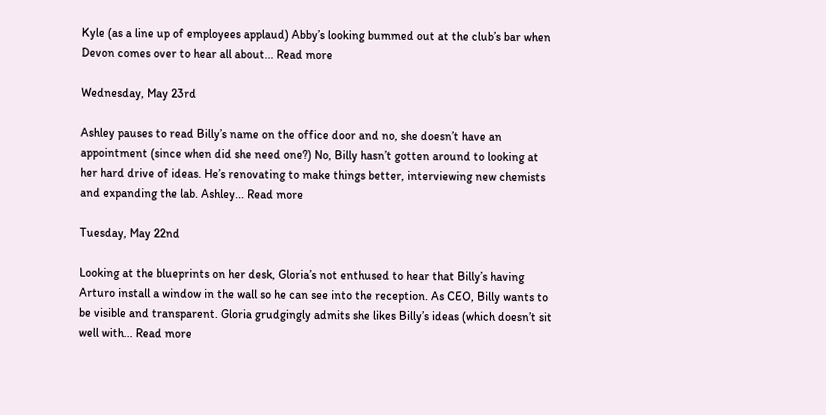Kyle (as a line up of employees applaud) Abby’s looking bummed out at the club’s bar when Devon comes over to hear all about... Read more

Wednesday, May 23rd

Ashley pauses to read Billy’s name on the office door and no, she doesn’t have an appointment (since when did she need one?) No, Billy hasn’t gotten around to looking at her hard drive of ideas. He’s renovating to make things better, interviewing new chemists and expanding the lab. Ashley... Read more

Tuesday, May 22nd

Looking at the blueprints on her desk, Gloria’s not enthused to hear that Billy’s having Arturo install a window in the wall so he can see into the reception. As CEO, Billy wants to be visible and transparent. Gloria grudgingly admits she likes Billy’s ideas (which doesn’t sit well with... Read more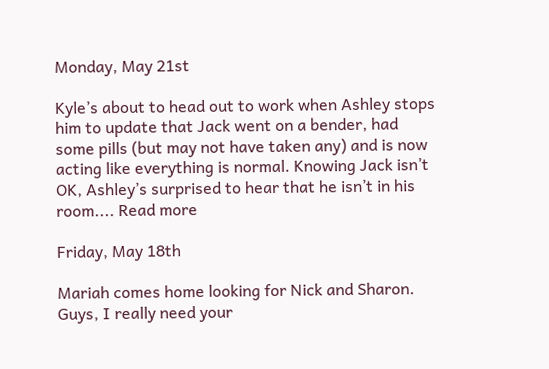Monday, May 21st

Kyle’s about to head out to work when Ashley stops him to update that Jack went on a bender, had some pills (but may not have taken any) and is now acting like everything is normal. Knowing Jack isn’t OK, Ashley’s surprised to hear that he isn’t in his room.... Read more

Friday, May 18th

Mariah comes home looking for Nick and Sharon. Guys, I really need your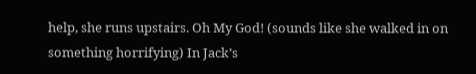help, she runs upstairs. Oh My God! (sounds like she walked in on something horrifying) In Jack’s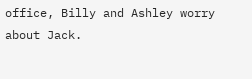office, Billy and Ashley worry about Jack.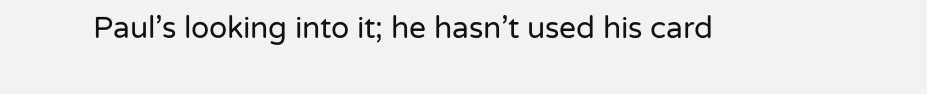Paul’s looking into it; he hasn’t used his card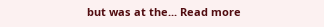but was at the... Read more